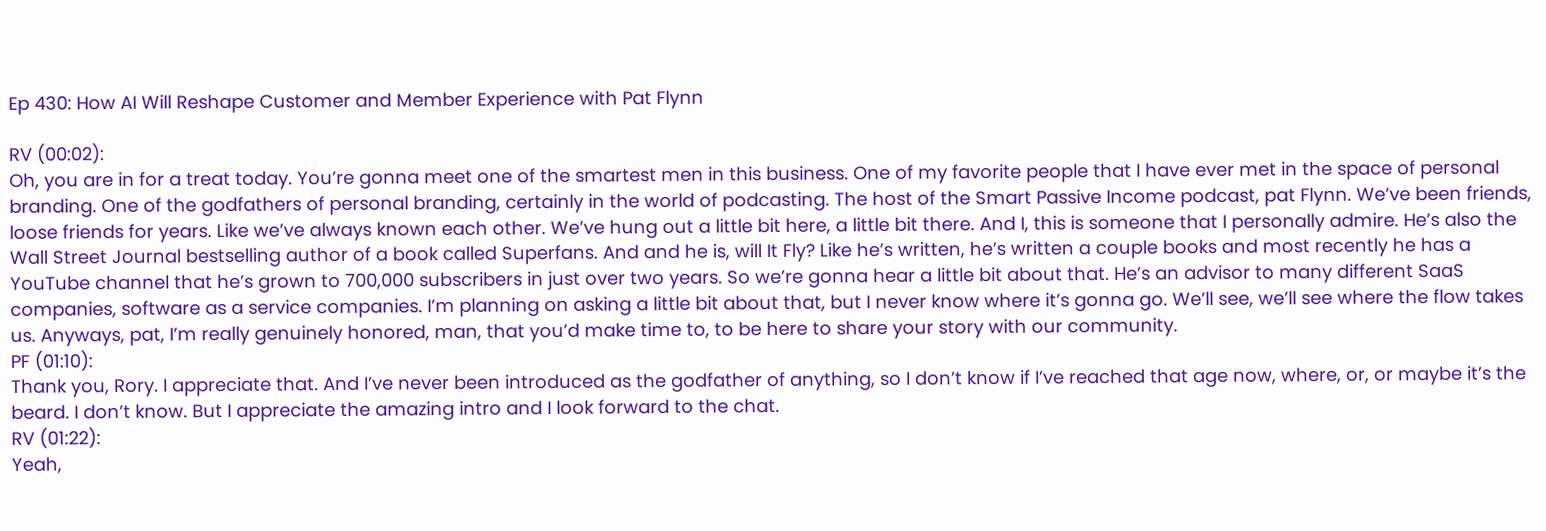Ep 430: How AI Will Reshape Customer and Member Experience with Pat Flynn

RV (00:02):
Oh, you are in for a treat today. You’re gonna meet one of the smartest men in this business. One of my favorite people that I have ever met in the space of personal branding. One of the godfathers of personal branding, certainly in the world of podcasting. The host of the Smart Passive Income podcast, pat Flynn. We’ve been friends, loose friends for years. Like we’ve always known each other. We’ve hung out a little bit here, a little bit there. And I, this is someone that I personally admire. He’s also the Wall Street Journal bestselling author of a book called Superfans. And and he is, will It Fly? Like he’s written, he’s written a couple books and most recently he has a YouTube channel that he’s grown to 700,000 subscribers in just over two years. So we’re gonna hear a little bit about that. He’s an advisor to many different SaaS companies, software as a service companies. I’m planning on asking a little bit about that, but I never know where it’s gonna go. We’ll see, we’ll see where the flow takes us. Anyways, pat, I’m really genuinely honored, man, that you’d make time to, to be here to share your story with our community.
PF (01:10):
Thank you, Rory. I appreciate that. And I’ve never been introduced as the godfather of anything, so I don’t know if I’ve reached that age now, where, or, or maybe it’s the beard. I don’t know. But I appreciate the amazing intro and I look forward to the chat.
RV (01:22):
Yeah,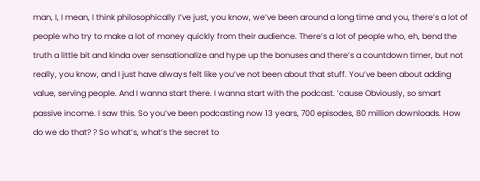man, I, I mean, I think philosophically I’ve just, you know, we’ve been around a long time and you, there’s a lot of people who try to make a lot of money quickly from their audience. There’s a lot of people who, eh, bend the truth a little bit and kinda over sensationalize and hype up the bonuses and there’s a countdown timer, but not really, you know, and I just have always felt like you’ve not been about that stuff. You’ve been about adding value, serving people. And I wanna start there. I wanna start with the podcast. ’cause Obviously, so smart passive income. I saw this. So you’ve been podcasting now 13 years, 700 episodes, 80 million downloads. How do we do that? ? So what’s, what’s the secret to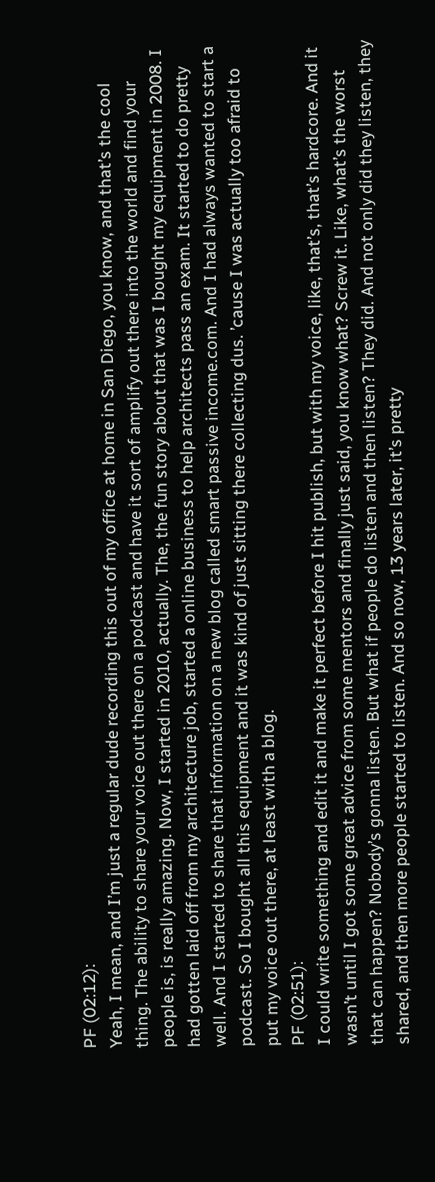PF (02:12):
Yeah, I mean, and I’m just a regular dude recording this out of my office at home in San Diego, you know, and that’s the cool thing. The ability to share your voice out there on a podcast and have it sort of amplify out there into the world and find your people is, is really amazing. Now, I started in 2010, actually. The, the fun story about that was I bought my equipment in 2008. I had gotten laid off from my architecture job, started a online business to help architects pass an exam. It started to do pretty well. And I started to share that information on a new blog called smart passive income.com. And I had always wanted to start a podcast. So I bought all this equipment and it was kind of just sitting there collecting dus. ’cause I was actually too afraid to put my voice out there, at least with a blog.
PF (02:51):
I could write something and edit it and make it perfect before I hit publish, but with my voice, like, that’s, that’s hardcore. And it wasn’t until I got some great advice from some mentors and finally just said, you know what? Screw it. Like, what’s the worst that can happen? Nobody’s gonna listen. But what if people do listen and then listen? They did. And not only did they listen, they shared, and then more people started to listen. And so now, 13 years later, it’s pretty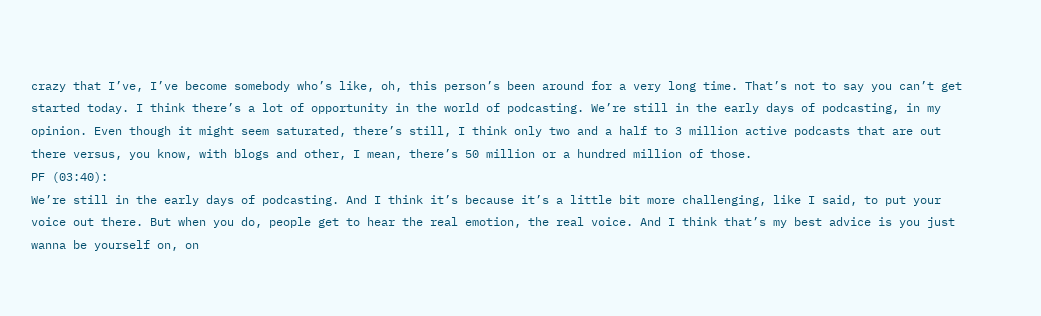crazy that I’ve, I’ve become somebody who’s like, oh, this person’s been around for a very long time. That’s not to say you can’t get started today. I think there’s a lot of opportunity in the world of podcasting. We’re still in the early days of podcasting, in my opinion. Even though it might seem saturated, there’s still, I think only two and a half to 3 million active podcasts that are out there versus, you know, with blogs and other, I mean, there’s 50 million or a hundred million of those.
PF (03:40):
We’re still in the early days of podcasting. And I think it’s because it’s a little bit more challenging, like I said, to put your voice out there. But when you do, people get to hear the real emotion, the real voice. And I think that’s my best advice is you just wanna be yourself on, on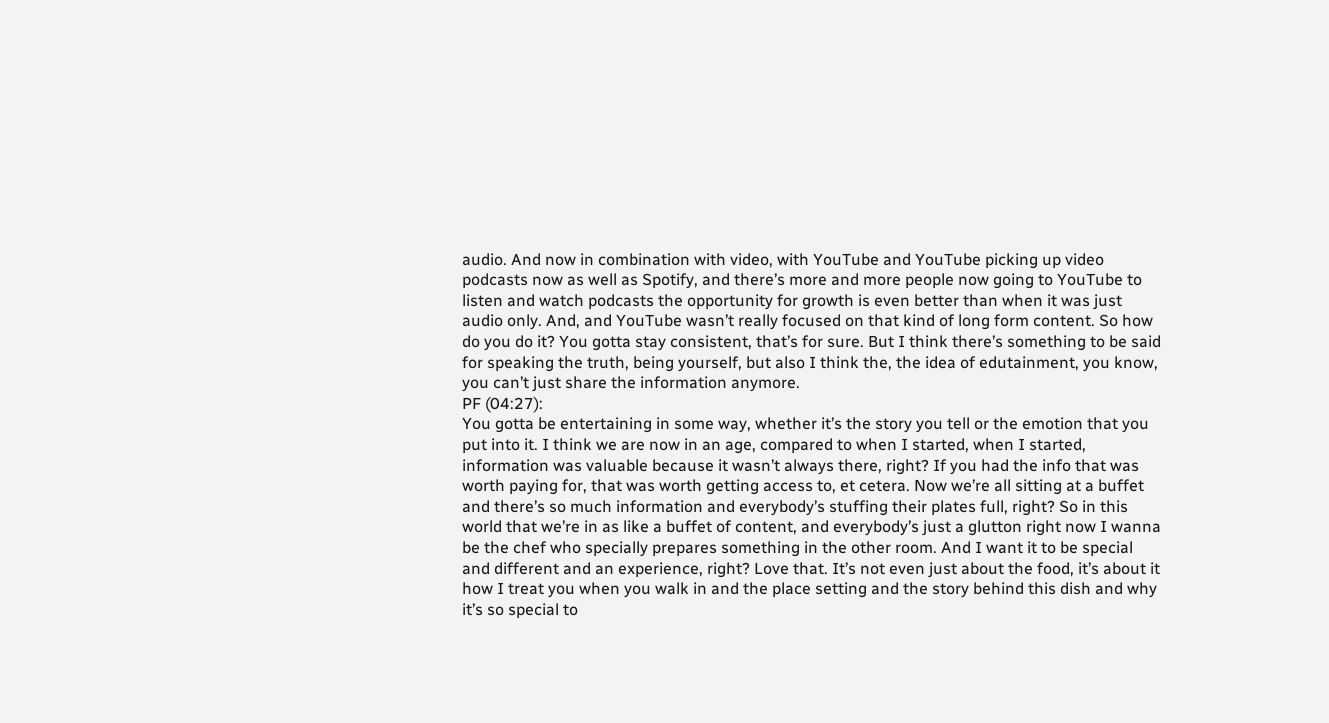audio. And now in combination with video, with YouTube and YouTube picking up video podcasts now as well as Spotify, and there’s more and more people now going to YouTube to listen and watch podcasts the opportunity for growth is even better than when it was just audio only. And, and YouTube wasn’t really focused on that kind of long form content. So how do you do it? You gotta stay consistent, that’s for sure. But I think there’s something to be said for speaking the truth, being yourself, but also I think the, the idea of edutainment, you know, you can’t just share the information anymore.
PF (04:27):
You gotta be entertaining in some way, whether it’s the story you tell or the emotion that you put into it. I think we are now in an age, compared to when I started, when I started, information was valuable because it wasn’t always there, right? If you had the info that was worth paying for, that was worth getting access to, et cetera. Now we’re all sitting at a buffet and there’s so much information and everybody’s stuffing their plates full, right? So in this world that we’re in as like a buffet of content, and everybody’s just a glutton right now I wanna be the chef who specially prepares something in the other room. And I want it to be special and different and an experience, right? Love that. It’s not even just about the food, it’s about it how I treat you when you walk in and the place setting and the story behind this dish and why it’s so special to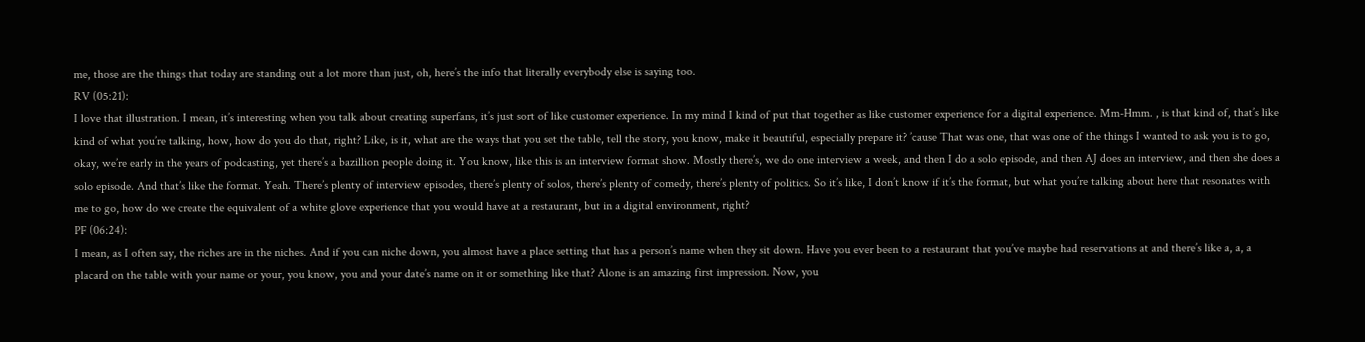me, those are the things that today are standing out a lot more than just, oh, here’s the info that literally everybody else is saying too.
RV (05:21):
I love that illustration. I mean, it’s interesting when you talk about creating superfans, it’s just sort of like customer experience. In my mind I kind of put that together as like customer experience for a digital experience. Mm-Hmm. , is that kind of, that’s like kind of what you’re talking, how, how do you do that, right? Like, is it, what are the ways that you set the table, tell the story, you know, make it beautiful, especially prepare it? ’cause That was one, that was one of the things I wanted to ask you is to go, okay, we’re early in the years of podcasting, yet there’s a bazillion people doing it. You know, like this is an interview format show. Mostly there’s, we do one interview a week, and then I do a solo episode, and then AJ does an interview, and then she does a solo episode. And that’s like the format. Yeah. There’s plenty of interview episodes, there’s plenty of solos, there’s plenty of comedy, there’s plenty of politics. So it’s like, I don’t know if it’s the format, but what you’re talking about here that resonates with me to go, how do we create the equivalent of a white glove experience that you would have at a restaurant, but in a digital environment, right?
PF (06:24):
I mean, as I often say, the riches are in the niches. And if you can niche down, you almost have a place setting that has a person’s name when they sit down. Have you ever been to a restaurant that you’ve maybe had reservations at and there’s like a, a, a placard on the table with your name or your, you know, you and your date’s name on it or something like that? Alone is an amazing first impression. Now, you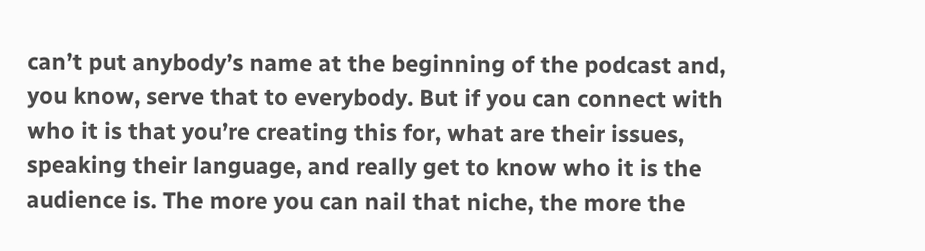can’t put anybody’s name at the beginning of the podcast and, you know, serve that to everybody. But if you can connect with who it is that you’re creating this for, what are their issues, speaking their language, and really get to know who it is the audience is. The more you can nail that niche, the more the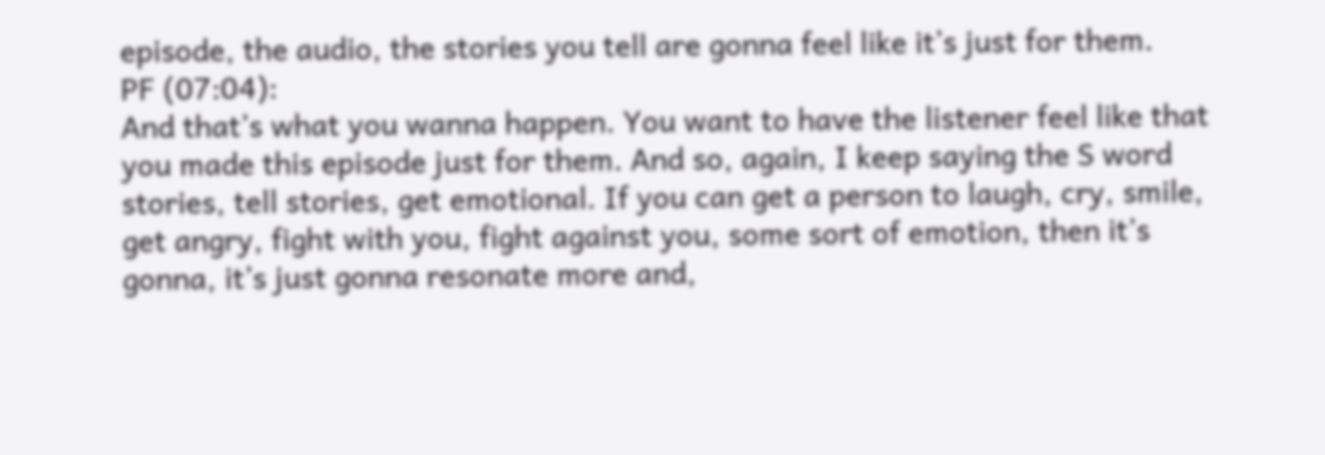episode, the audio, the stories you tell are gonna feel like it’s just for them.
PF (07:04):
And that’s what you wanna happen. You want to have the listener feel like that you made this episode just for them. And so, again, I keep saying the S word stories, tell stories, get emotional. If you can get a person to laugh, cry, smile, get angry, fight with you, fight against you, some sort of emotion, then it’s gonna, it’s just gonna resonate more and,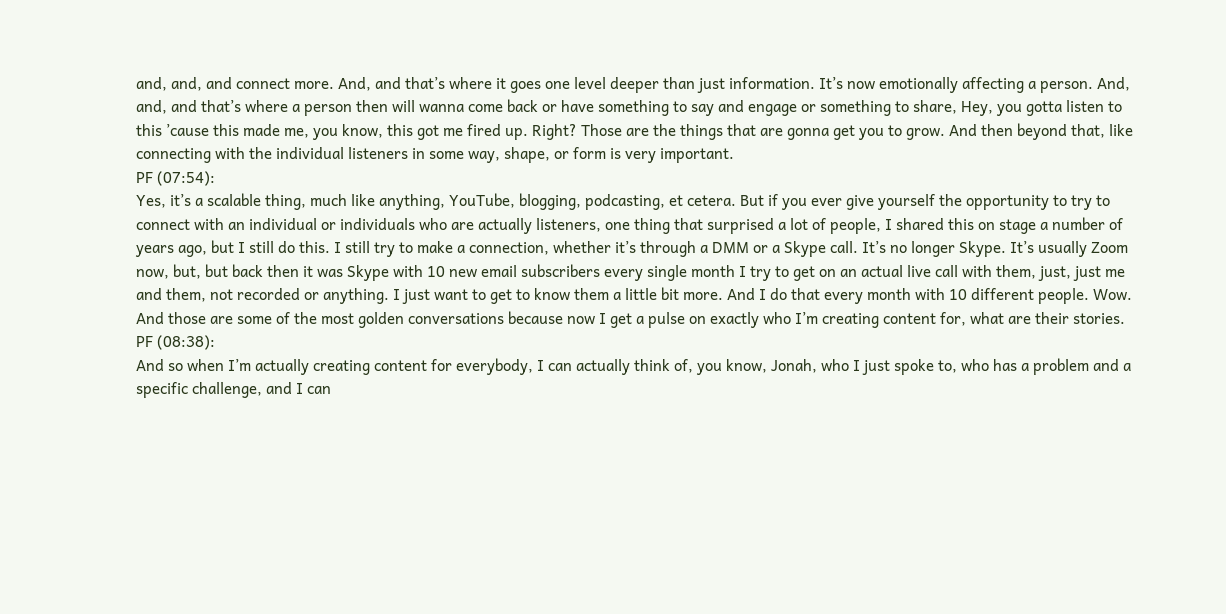and, and, and connect more. And, and that’s where it goes one level deeper than just information. It’s now emotionally affecting a person. And, and, and that’s where a person then will wanna come back or have something to say and engage or something to share, Hey, you gotta listen to this ’cause this made me, you know, this got me fired up. Right? Those are the things that are gonna get you to grow. And then beyond that, like connecting with the individual listeners in some way, shape, or form is very important.
PF (07:54):
Yes, it’s a scalable thing, much like anything, YouTube, blogging, podcasting, et cetera. But if you ever give yourself the opportunity to try to connect with an individual or individuals who are actually listeners, one thing that surprised a lot of people, I shared this on stage a number of years ago, but I still do this. I still try to make a connection, whether it’s through a DMM or a Skype call. It’s no longer Skype. It’s usually Zoom now, but, but back then it was Skype with 10 new email subscribers every single month I try to get on an actual live call with them, just, just me and them, not recorded or anything. I just want to get to know them a little bit more. And I do that every month with 10 different people. Wow. And those are some of the most golden conversations because now I get a pulse on exactly who I’m creating content for, what are their stories.
PF (08:38):
And so when I’m actually creating content for everybody, I can actually think of, you know, Jonah, who I just spoke to, who has a problem and a specific challenge, and I can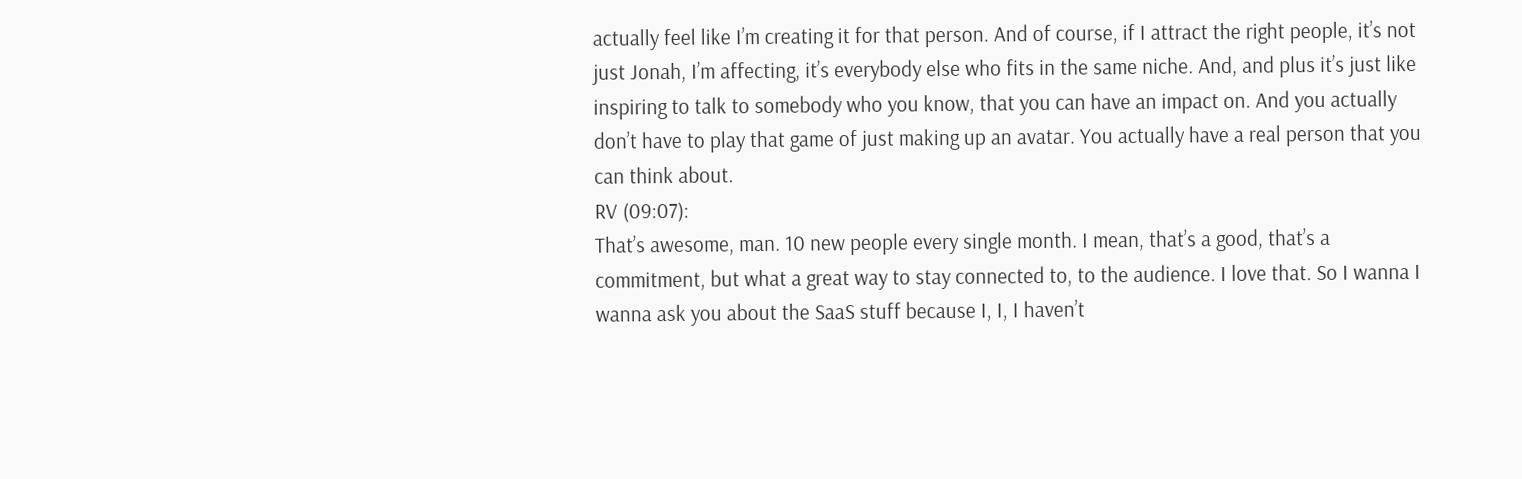actually feel like I’m creating it for that person. And of course, if I attract the right people, it’s not just Jonah, I’m affecting, it’s everybody else who fits in the same niche. And, and plus it’s just like inspiring to talk to somebody who you know, that you can have an impact on. And you actually don’t have to play that game of just making up an avatar. You actually have a real person that you can think about.
RV (09:07):
That’s awesome, man. 10 new people every single month. I mean, that’s a good, that’s a commitment, but what a great way to stay connected to, to the audience. I love that. So I wanna I wanna ask you about the SaaS stuff because I, I, I haven’t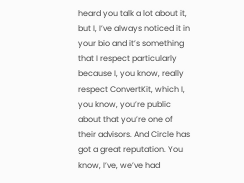heard you talk a lot about it, but I, I’ve always noticed it in your bio and it’s something that I respect particularly because I, you know, really respect ConvertKit, which I, you know, you’re public about that you’re one of their advisors. And Circle has got a great reputation. You know, I’ve, we’ve had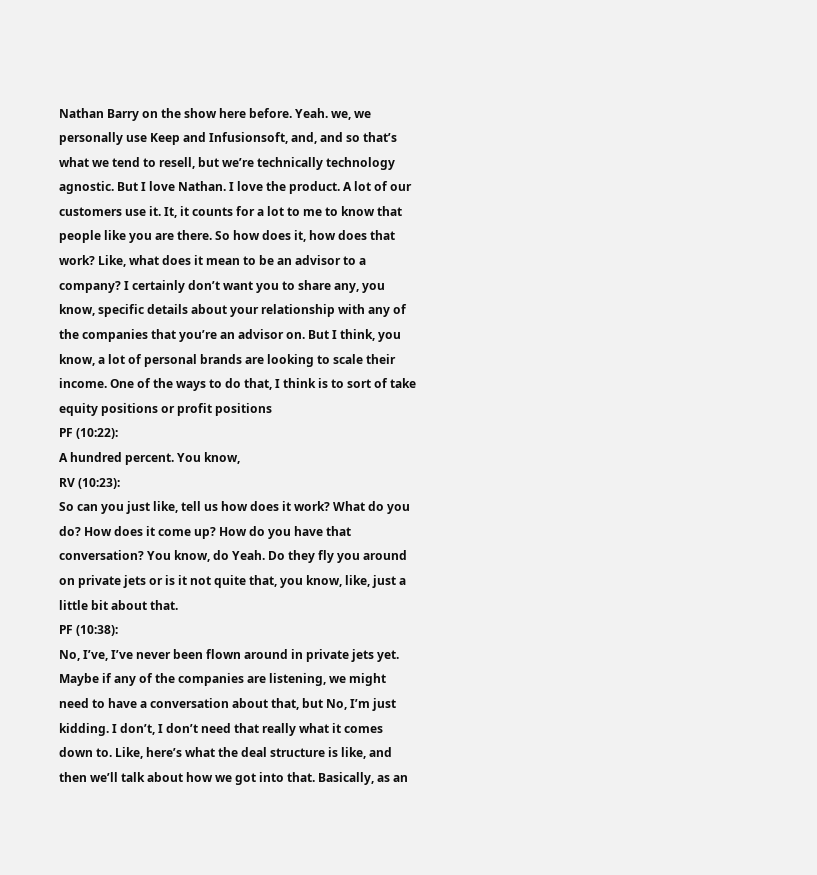Nathan Barry on the show here before. Yeah. we, we personally use Keep and Infusionsoft, and, and so that’s what we tend to resell, but we’re technically technology agnostic. But I love Nathan. I love the product. A lot of our customers use it. It, it counts for a lot to me to know that people like you are there. So how does it, how does that work? Like, what does it mean to be an advisor to a company? I certainly don’t want you to share any, you know, specific details about your relationship with any of the companies that you’re an advisor on. But I think, you know, a lot of personal brands are looking to scale their income. One of the ways to do that, I think is to sort of take equity positions or profit positions
PF (10:22):
A hundred percent. You know,
RV (10:23):
So can you just like, tell us how does it work? What do you do? How does it come up? How do you have that conversation? You know, do Yeah. Do they fly you around on private jets or is it not quite that, you know, like, just a little bit about that.
PF (10:38):
No, I’ve, I’ve never been flown around in private jets yet. Maybe if any of the companies are listening, we might need to have a conversation about that, but No, I’m just kidding. I don’t, I don’t need that really what it comes down to. Like, here’s what the deal structure is like, and then we’ll talk about how we got into that. Basically, as an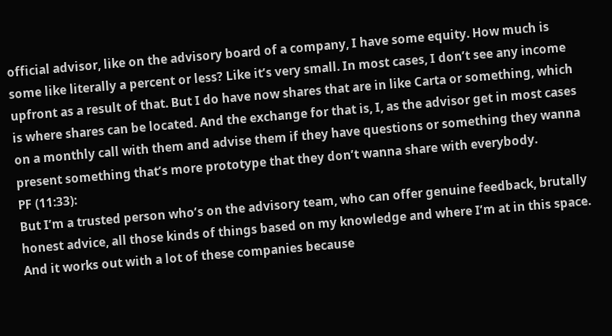official advisor, like on the advisory board of a company, I have some equity. How much is some like literally a percent or less? Like it’s very small. In most cases, I don’t see any income upfront as a result of that. But I do have now shares that are in like Carta or something, which is where shares can be located. And the exchange for that is, I, as the advisor get in most cases on a monthly call with them and advise them if they have questions or something they wanna present something that’s more prototype that they don’t wanna share with everybody.
PF (11:33):
But I’m a trusted person who’s on the advisory team, who can offer genuine feedback, brutally honest advice, all those kinds of things based on my knowledge and where I’m at in this space. And it works out with a lot of these companies because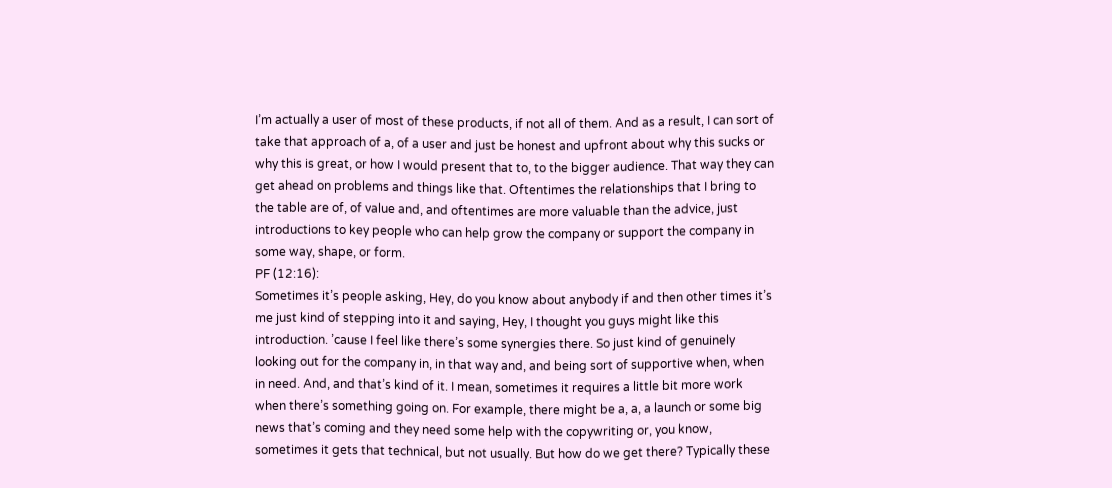I’m actually a user of most of these products, if not all of them. And as a result, I can sort of take that approach of a, of a user and just be honest and upfront about why this sucks or why this is great, or how I would present that to, to the bigger audience. That way they can get ahead on problems and things like that. Oftentimes the relationships that I bring to the table are of, of value and, and oftentimes are more valuable than the advice, just introductions to key people who can help grow the company or support the company in some way, shape, or form.
PF (12:16):
Sometimes it’s people asking, Hey, do you know about anybody if and then other times it’s me just kind of stepping into it and saying, Hey, I thought you guys might like this introduction. ’cause I feel like there’s some synergies there. So just kind of genuinely looking out for the company in, in that way and, and being sort of supportive when, when in need. And, and that’s kind of it. I mean, sometimes it requires a little bit more work when there’s something going on. For example, there might be a, a, a launch or some big news that’s coming and they need some help with the copywriting or, you know, sometimes it gets that technical, but not usually. But how do we get there? Typically these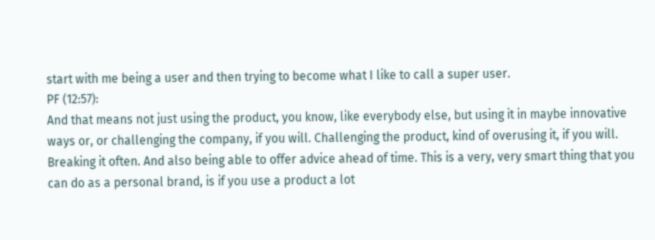start with me being a user and then trying to become what I like to call a super user.
PF (12:57):
And that means not just using the product, you know, like everybody else, but using it in maybe innovative ways or, or challenging the company, if you will. Challenging the product, kind of overusing it, if you will. Breaking it often. And also being able to offer advice ahead of time. This is a very, very smart thing that you can do as a personal brand, is if you use a product a lot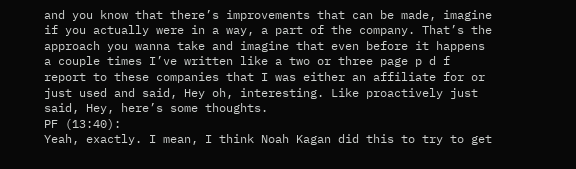and you know that there’s improvements that can be made, imagine if you actually were in a way, a part of the company. That’s the approach you wanna take and imagine that even before it happens a couple times I’ve written like a two or three page p d f report to these companies that I was either an affiliate for or just used and said, Hey oh, interesting. Like proactively just said, Hey, here’s some thoughts.
PF (13:40):
Yeah, exactly. I mean, I think Noah Kagan did this to try to get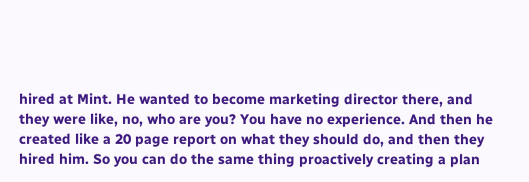hired at Mint. He wanted to become marketing director there, and they were like, no, who are you? You have no experience. And then he created like a 20 page report on what they should do, and then they hired him. So you can do the same thing proactively creating a plan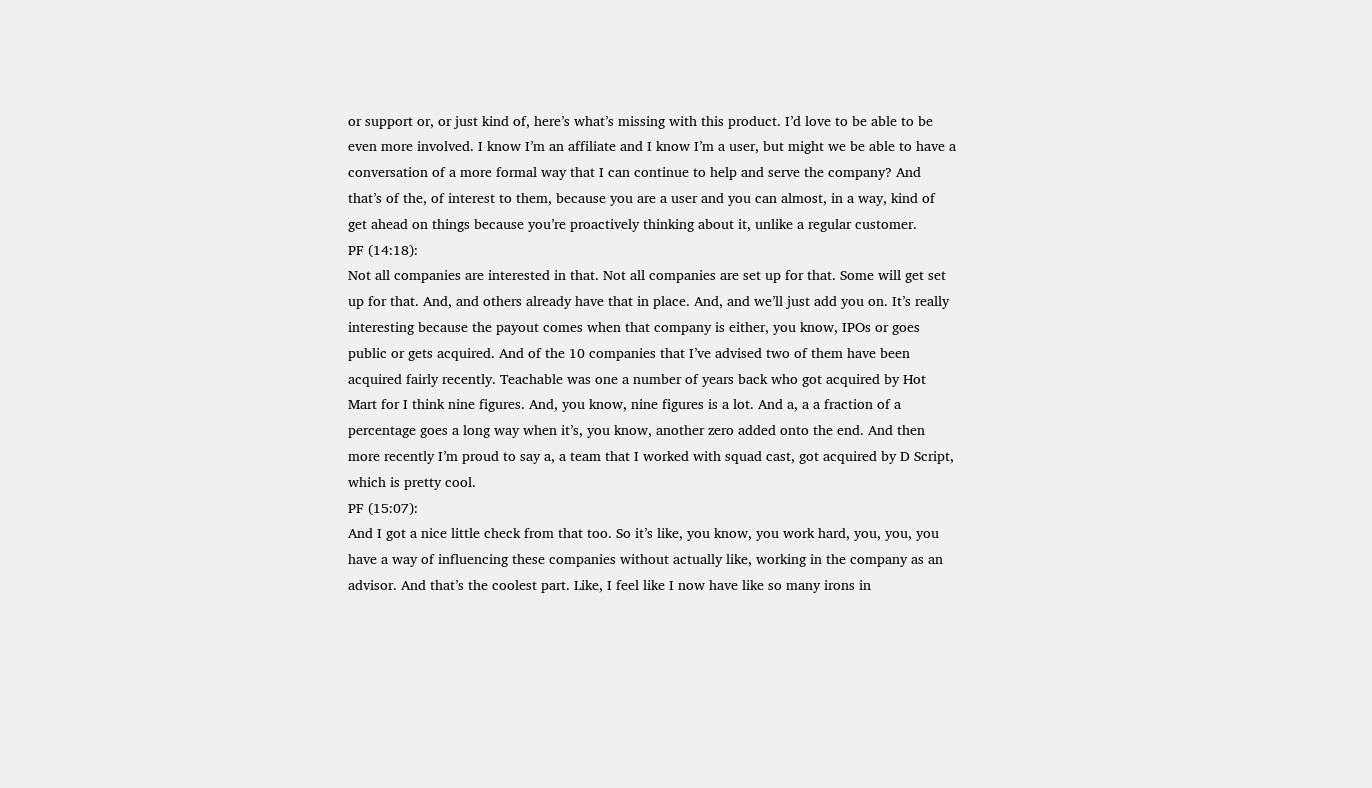or support or, or just kind of, here’s what’s missing with this product. I’d love to be able to be even more involved. I know I’m an affiliate and I know I’m a user, but might we be able to have a conversation of a more formal way that I can continue to help and serve the company? And that’s of the, of interest to them, because you are a user and you can almost, in a way, kind of get ahead on things because you’re proactively thinking about it, unlike a regular customer.
PF (14:18):
Not all companies are interested in that. Not all companies are set up for that. Some will get set up for that. And, and others already have that in place. And, and we’ll just add you on. It’s really interesting because the payout comes when that company is either, you know, IPOs or goes public or gets acquired. And of the 10 companies that I’ve advised two of them have been acquired fairly recently. Teachable was one a number of years back who got acquired by Hot Mart for I think nine figures. And, you know, nine figures is a lot. And a, a a fraction of a percentage goes a long way when it’s, you know, another zero added onto the end. And then more recently I’m proud to say a, a team that I worked with squad cast, got acquired by D Script, which is pretty cool.
PF (15:07):
And I got a nice little check from that too. So it’s like, you know, you work hard, you, you, you have a way of influencing these companies without actually like, working in the company as an advisor. And that’s the coolest part. Like, I feel like I now have like so many irons in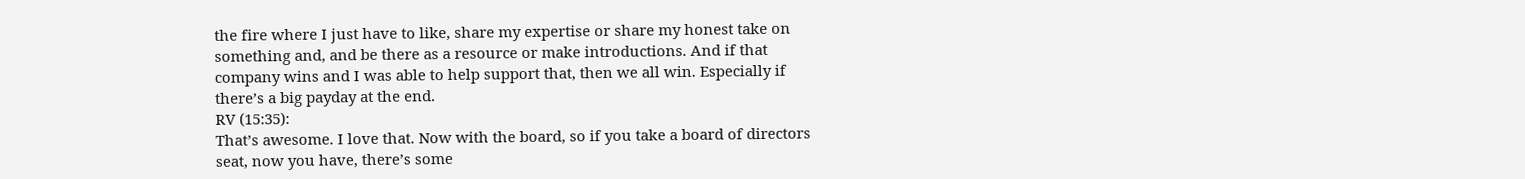the fire where I just have to like, share my expertise or share my honest take on something and, and be there as a resource or make introductions. And if that company wins and I was able to help support that, then we all win. Especially if there’s a big payday at the end.
RV (15:35):
That’s awesome. I love that. Now with the board, so if you take a board of directors seat, now you have, there’s some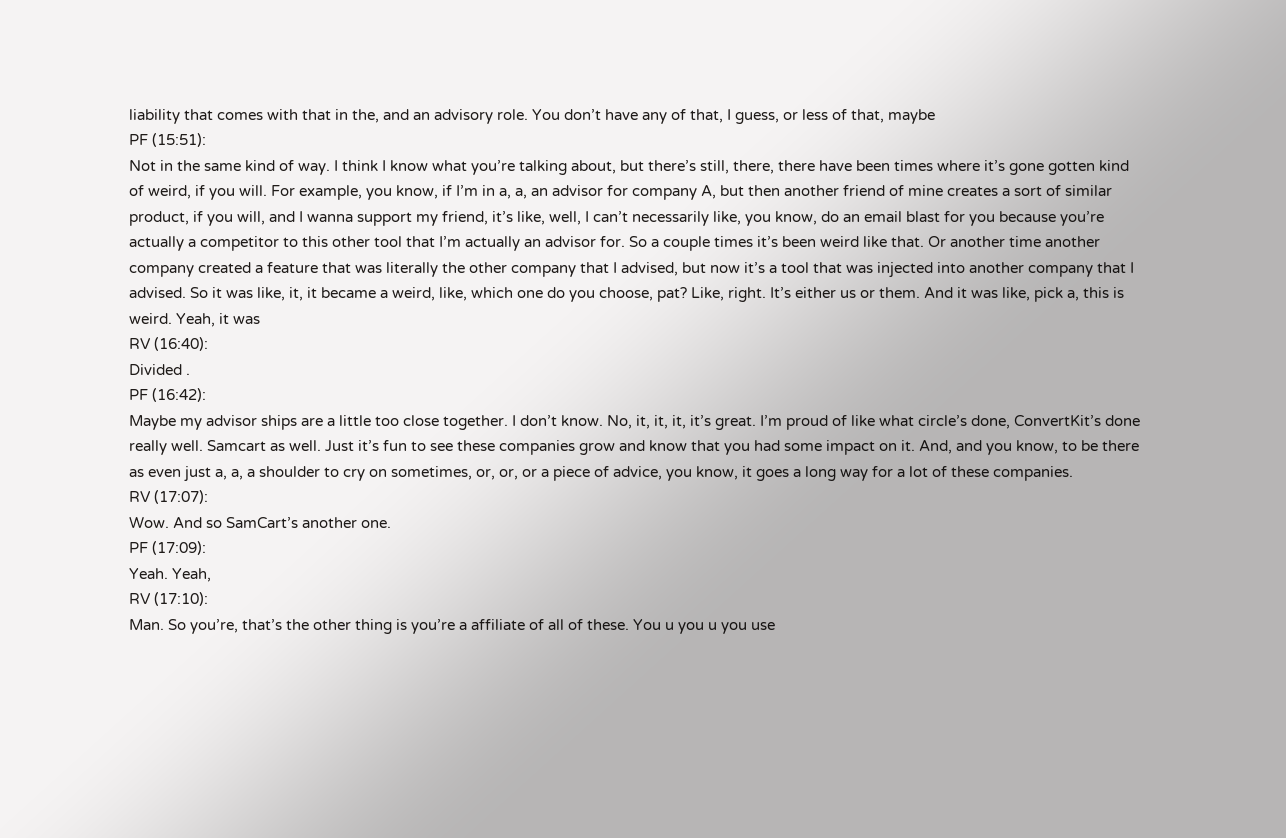liability that comes with that in the, and an advisory role. You don’t have any of that, I guess, or less of that, maybe
PF (15:51):
Not in the same kind of way. I think I know what you’re talking about, but there’s still, there, there have been times where it’s gone gotten kind of weird, if you will. For example, you know, if I’m in a, a, an advisor for company A, but then another friend of mine creates a sort of similar product, if you will, and I wanna support my friend, it’s like, well, I can’t necessarily like, you know, do an email blast for you because you’re actually a competitor to this other tool that I’m actually an advisor for. So a couple times it’s been weird like that. Or another time another company created a feature that was literally the other company that I advised, but now it’s a tool that was injected into another company that I advised. So it was like, it, it became a weird, like, which one do you choose, pat? Like, right. It’s either us or them. And it was like, pick a, this is weird. Yeah, it was
RV (16:40):
Divided .
PF (16:42):
Maybe my advisor ships are a little too close together. I don’t know. No, it, it, it, it’s great. I’m proud of like what circle’s done, ConvertKit’s done really well. Samcart as well. Just it’s fun to see these companies grow and know that you had some impact on it. And, and you know, to be there as even just a, a, a shoulder to cry on sometimes, or, or, or a piece of advice, you know, it goes a long way for a lot of these companies.
RV (17:07):
Wow. And so SamCart’s another one.
PF (17:09):
Yeah. Yeah,
RV (17:10):
Man. So you’re, that’s the other thing is you’re a affiliate of all of these. You u you u you use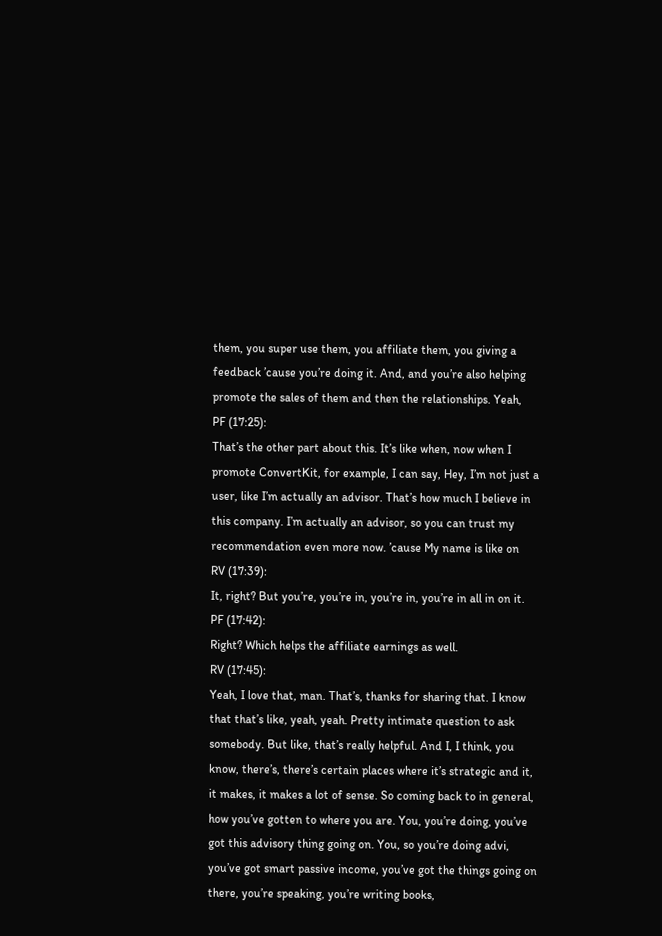them, you super use them, you affiliate them, you giving a feedback ’cause you’re doing it. And, and you’re also helping promote the sales of them and then the relationships. Yeah,
PF (17:25):
That’s the other part about this. It’s like when, now when I promote ConvertKit, for example, I can say, Hey, I’m not just a user, like I’m actually an advisor. That’s how much I believe in this company. I’m actually an advisor, so you can trust my recommendation even more now. ’cause My name is like on
RV (17:39):
It, right? But you’re, you’re in, you’re in, you’re in all in on it.
PF (17:42):
Right? Which helps the affiliate earnings as well.
RV (17:45):
Yeah, I love that, man. That’s, thanks for sharing that. I know that that’s like, yeah, yeah. Pretty intimate question to ask somebody. But like, that’s really helpful. And I, I think, you know, there’s, there’s certain places where it’s strategic and it, it makes, it makes a lot of sense. So coming back to in general, how you’ve gotten to where you are. You, you’re doing, you’ve got this advisory thing going on. You, so you’re doing advi, you’ve got smart passive income, you’ve got the things going on there, you’re speaking, you’re writing books,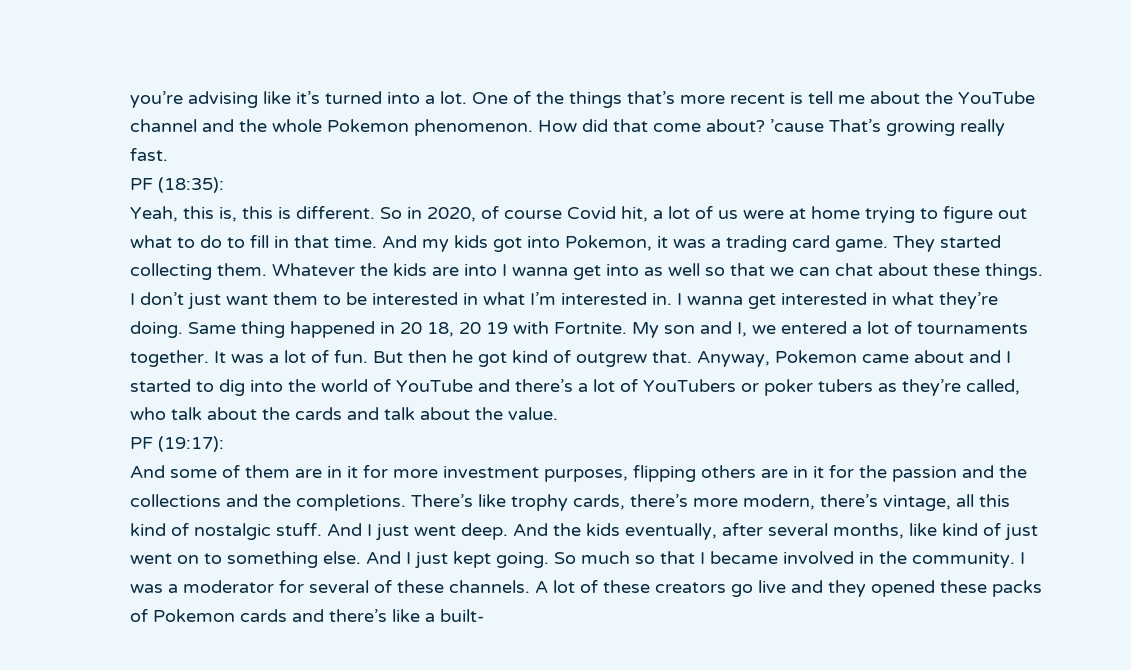you’re advising like it’s turned into a lot. One of the things that’s more recent is tell me about the YouTube channel and the whole Pokemon phenomenon. How did that come about? ’cause That’s growing really fast.
PF (18:35):
Yeah, this is, this is different. So in 2020, of course Covid hit, a lot of us were at home trying to figure out what to do to fill in that time. And my kids got into Pokemon, it was a trading card game. They started collecting them. Whatever the kids are into I wanna get into as well so that we can chat about these things. I don’t just want them to be interested in what I’m interested in. I wanna get interested in what they’re doing. Same thing happened in 20 18, 20 19 with Fortnite. My son and I, we entered a lot of tournaments together. It was a lot of fun. But then he got kind of outgrew that. Anyway, Pokemon came about and I started to dig into the world of YouTube and there’s a lot of YouTubers or poker tubers as they’re called, who talk about the cards and talk about the value.
PF (19:17):
And some of them are in it for more investment purposes, flipping others are in it for the passion and the collections and the completions. There’s like trophy cards, there’s more modern, there’s vintage, all this kind of nostalgic stuff. And I just went deep. And the kids eventually, after several months, like kind of just went on to something else. And I just kept going. So much so that I became involved in the community. I was a moderator for several of these channels. A lot of these creators go live and they opened these packs of Pokemon cards and there’s like a built-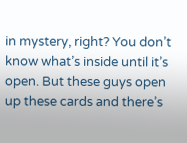in mystery, right? You don’t know what’s inside until it’s open. But these guys open up these cards and there’s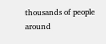thousands of people around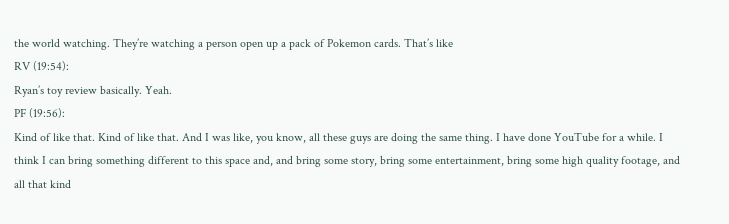the world watching. They’re watching a person open up a pack of Pokemon cards. That’s like
RV (19:54):
Ryan’s toy review basically. Yeah.
PF (19:56):
Kind of like that. Kind of like that. And I was like, you know, all these guys are doing the same thing. I have done YouTube for a while. I think I can bring something different to this space and, and bring some story, bring some entertainment, bring some high quality footage, and all that kind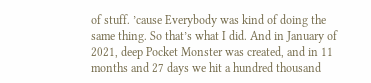of stuff. ’cause Everybody was kind of doing the same thing. So that’s what I did. And in January of 2021, deep Pocket Monster was created, and in 11 months and 27 days we hit a hundred thousand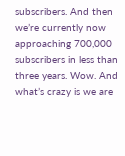subscribers. And then we’re currently now approaching 700,000 subscribers in less than three years. Wow. And what’s crazy is we are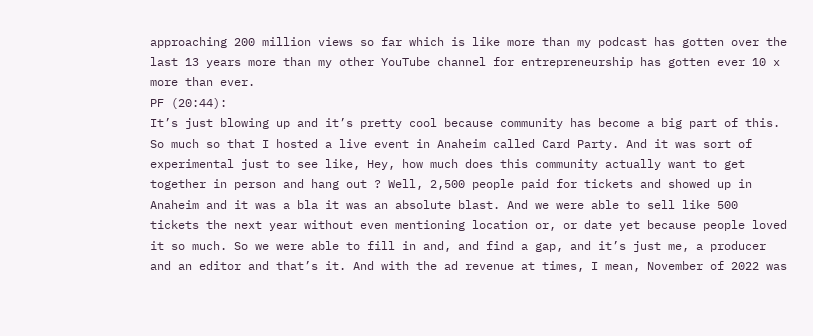approaching 200 million views so far which is like more than my podcast has gotten over the last 13 years more than my other YouTube channel for entrepreneurship has gotten ever 10 x more than ever.
PF (20:44):
It’s just blowing up and it’s pretty cool because community has become a big part of this. So much so that I hosted a live event in Anaheim called Card Party. And it was sort of experimental just to see like, Hey, how much does this community actually want to get together in person and hang out ? Well, 2,500 people paid for tickets and showed up in Anaheim and it was a bla it was an absolute blast. And we were able to sell like 500 tickets the next year without even mentioning location or, or date yet because people loved it so much. So we were able to fill in and, and find a gap, and it’s just me, a producer and an editor and that’s it. And with the ad revenue at times, I mean, November of 2022 was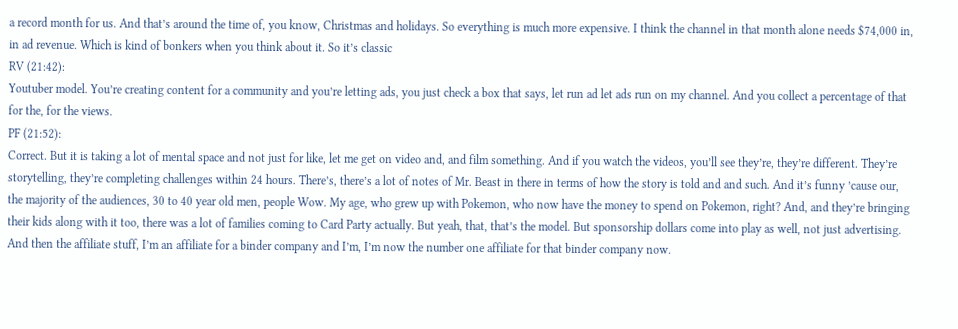a record month for us. And that’s around the time of, you know, Christmas and holidays. So everything is much more expensive. I think the channel in that month alone needs $74,000 in, in ad revenue. Which is kind of bonkers when you think about it. So it’s classic
RV (21:42):
Youtuber model. You’re creating content for a community and you’re letting ads, you just check a box that says, let run ad let ads run on my channel. And you collect a percentage of that for the, for the views.
PF (21:52):
Correct. But it is taking a lot of mental space and not just for like, let me get on video and, and film something. And if you watch the videos, you’ll see they’re, they’re different. They’re storytelling, they’re completing challenges within 24 hours. There’s, there’s a lot of notes of Mr. Beast in there in terms of how the story is told and and such. And it’s funny ’cause our, the majority of the audiences, 30 to 40 year old men, people Wow. My age, who grew up with Pokemon, who now have the money to spend on Pokemon, right? And, and they’re bringing their kids along with it too, there was a lot of families coming to Card Party actually. But yeah, that, that’s the model. But sponsorship dollars come into play as well, not just advertising. And then the affiliate stuff, I’m an affiliate for a binder company and I’m, I’m now the number one affiliate for that binder company now.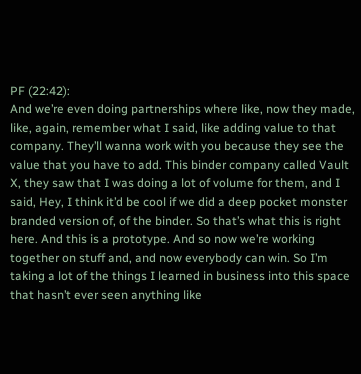PF (22:42):
And we’re even doing partnerships where like, now they made, like, again, remember what I said, like adding value to that company. They’ll wanna work with you because they see the value that you have to add. This binder company called Vault X, they saw that I was doing a lot of volume for them, and I said, Hey, I think it’d be cool if we did a deep pocket monster branded version of, of the binder. So that’s what this is right here. And this is a prototype. And so now we’re working together on stuff and, and now everybody can win. So I’m taking a lot of the things I learned in business into this space that hasn’t ever seen anything like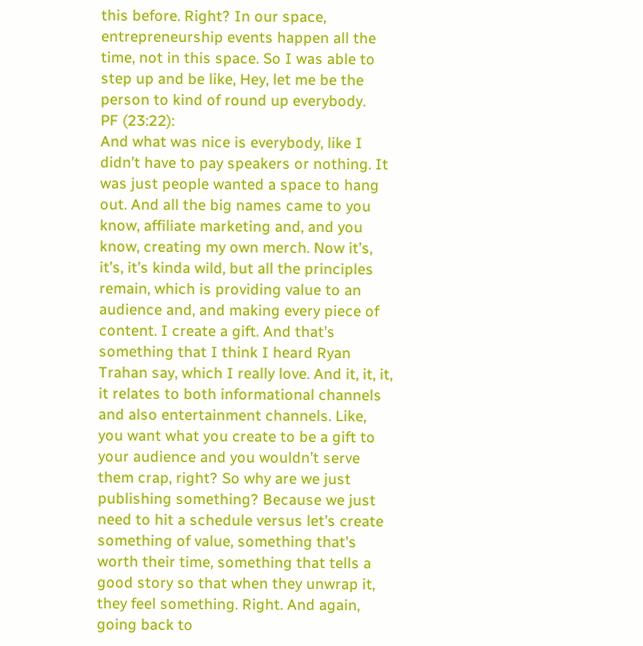this before. Right? In our space, entrepreneurship events happen all the time, not in this space. So I was able to step up and be like, Hey, let me be the person to kind of round up everybody.
PF (23:22):
And what was nice is everybody, like I didn’t have to pay speakers or nothing. It was just people wanted a space to hang out. And all the big names came to you know, affiliate marketing and, and you know, creating my own merch. Now it’s, it’s, it’s kinda wild, but all the principles remain, which is providing value to an audience and, and making every piece of content. I create a gift. And that’s something that I think I heard Ryan Trahan say, which I really love. And it, it, it, it relates to both informational channels and also entertainment channels. Like, you want what you create to be a gift to your audience and you wouldn’t serve them crap, right? So why are we just publishing something? Because we just need to hit a schedule versus let’s create something of value, something that’s worth their time, something that tells a good story so that when they unwrap it, they feel something. Right. And again, going back to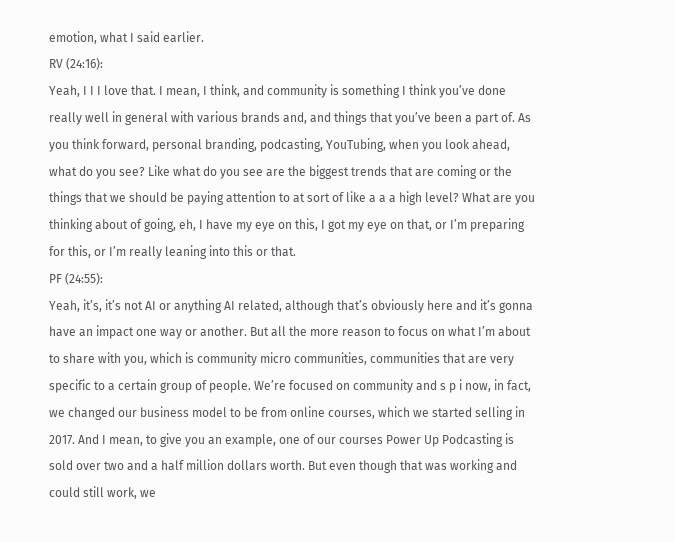emotion, what I said earlier.
RV (24:16):
Yeah, I I I love that. I mean, I think, and community is something I think you’ve done really well in general with various brands and, and things that you’ve been a part of. As you think forward, personal branding, podcasting, YouTubing, when you look ahead, what do you see? Like what do you see are the biggest trends that are coming or the things that we should be paying attention to at sort of like a a a high level? What are you thinking about of going, eh, I have my eye on this, I got my eye on that, or I’m preparing for this, or I’m really leaning into this or that.
PF (24:55):
Yeah, it’s, it’s not AI or anything AI related, although that’s obviously here and it’s gonna have an impact one way or another. But all the more reason to focus on what I’m about to share with you, which is community micro communities, communities that are very specific to a certain group of people. We’re focused on community and s p i now, in fact, we changed our business model to be from online courses, which we started selling in 2017. And I mean, to give you an example, one of our courses Power Up Podcasting is sold over two and a half million dollars worth. But even though that was working and could still work, we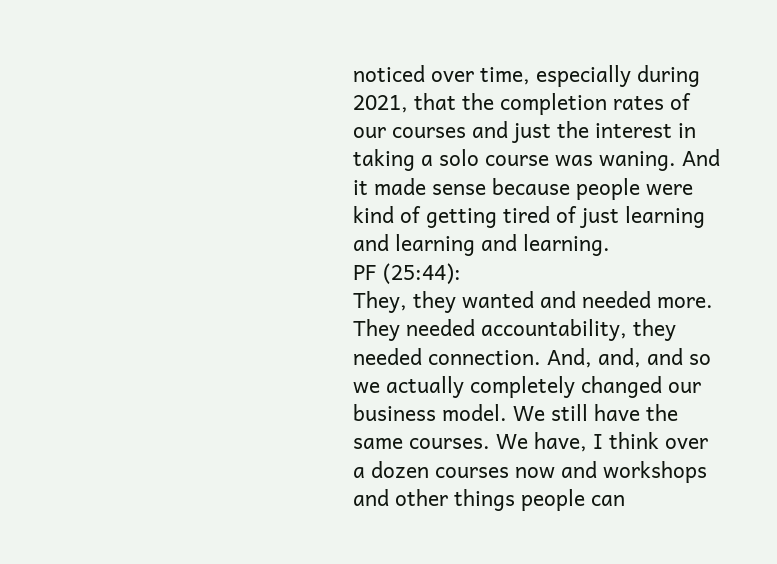noticed over time, especially during 2021, that the completion rates of our courses and just the interest in taking a solo course was waning. And it made sense because people were kind of getting tired of just learning and learning and learning.
PF (25:44):
They, they wanted and needed more. They needed accountability, they needed connection. And, and, and so we actually completely changed our business model. We still have the same courses. We have, I think over a dozen courses now and workshops and other things people can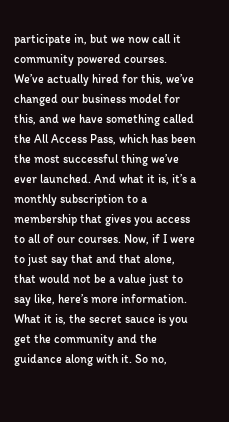participate in, but we now call it community powered courses. We’ve actually hired for this, we’ve changed our business model for this, and we have something called the All Access Pass, which has been the most successful thing we’ve ever launched. And what it is, it’s a monthly subscription to a membership that gives you access to all of our courses. Now, if I were to just say that and that alone, that would not be a value just to say like, here’s more information. What it is, the secret sauce is you get the community and the guidance along with it. So no,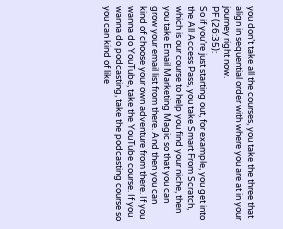you don’t take all the courses, you take the three that align in sequential order with where you are at in your journey right now.
PF (26:35):
So if you’re just starting out, for example, you get into the All Access Pass, you take Smart From Scratch, which is our course to help you find your niche, then you take Email Marketing Magic so that you can grow your email list from there. And then you can kind of choose your own adventure from there. If you wanna do YouTube, take the YouTube course. If you wanna do podcasting, take the podcasting course so you can kind of like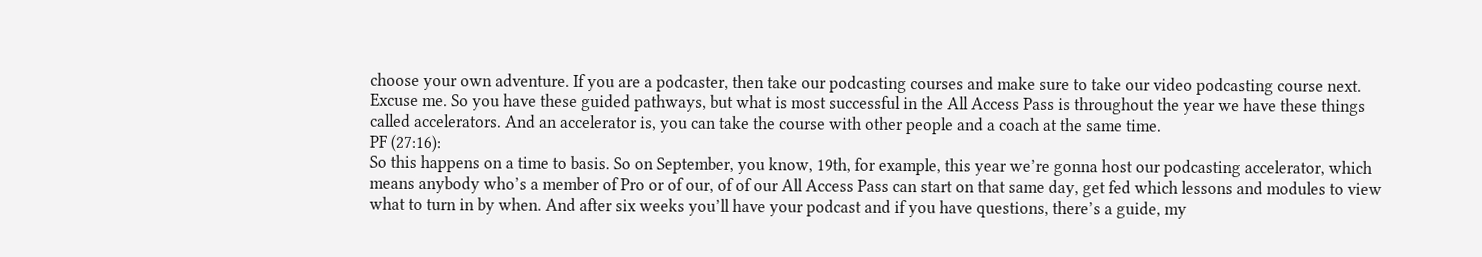choose your own adventure. If you are a podcaster, then take our podcasting courses and make sure to take our video podcasting course next. Excuse me. So you have these guided pathways, but what is most successful in the All Access Pass is throughout the year we have these things called accelerators. And an accelerator is, you can take the course with other people and a coach at the same time.
PF (27:16):
So this happens on a time to basis. So on September, you know, 19th, for example, this year we’re gonna host our podcasting accelerator, which means anybody who’s a member of Pro or of our, of of our All Access Pass can start on that same day, get fed which lessons and modules to view what to turn in by when. And after six weeks you’ll have your podcast and if you have questions, there’s a guide, my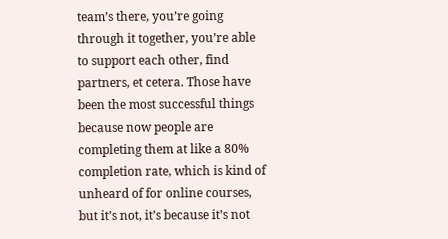team’s there, you’re going through it together, you’re able to support each other, find partners, et cetera. Those have been the most successful things because now people are completing them at like a 80% completion rate, which is kind of unheard of for online courses, but it’s not, it’s because it’s not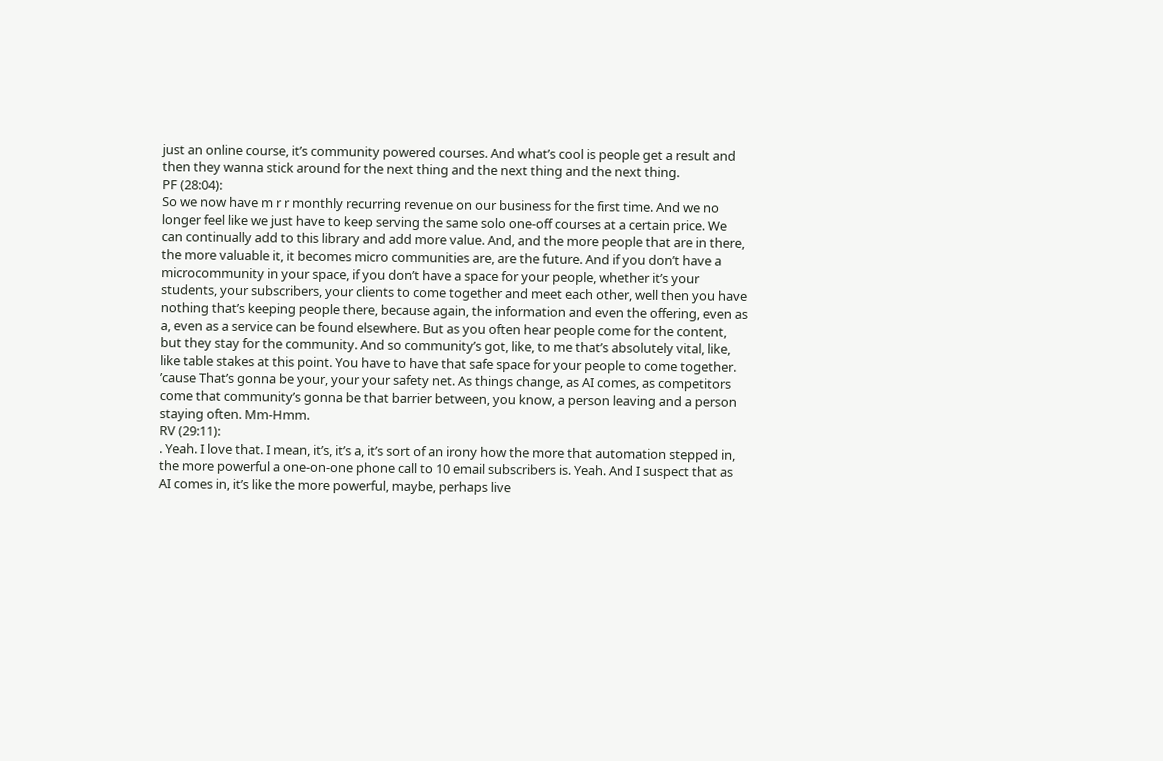just an online course, it’s community powered courses. And what’s cool is people get a result and then they wanna stick around for the next thing and the next thing and the next thing.
PF (28:04):
So we now have m r r monthly recurring revenue on our business for the first time. And we no longer feel like we just have to keep serving the same solo one-off courses at a certain price. We can continually add to this library and add more value. And, and the more people that are in there, the more valuable it, it becomes micro communities are, are the future. And if you don’t have a microcommunity in your space, if you don’t have a space for your people, whether it’s your students, your subscribers, your clients to come together and meet each other, well then you have nothing that’s keeping people there, because again, the information and even the offering, even as a, even as a service can be found elsewhere. But as you often hear people come for the content, but they stay for the community. And so community’s got, like, to me that’s absolutely vital, like, like table stakes at this point. You have to have that safe space for your people to come together. ’cause That’s gonna be your, your your safety net. As things change, as AI comes, as competitors come that community’s gonna be that barrier between, you know, a person leaving and a person staying often. Mm-Hmm.
RV (29:11):
. Yeah. I love that. I mean, it’s, it’s a, it’s sort of an irony how the more that automation stepped in, the more powerful a one-on-one phone call to 10 email subscribers is. Yeah. And I suspect that as AI comes in, it’s like the more powerful, maybe, perhaps live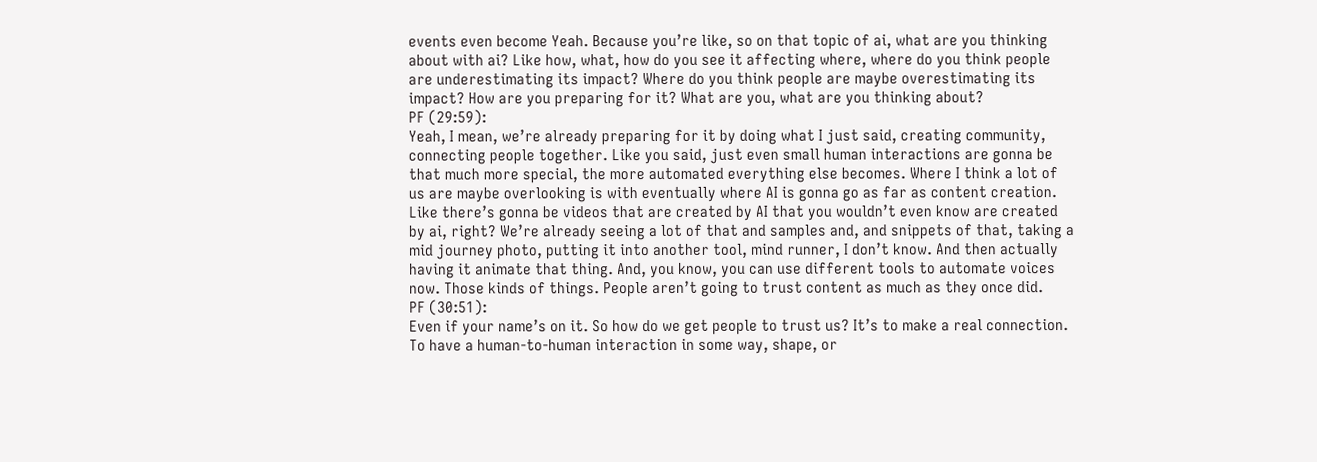events even become Yeah. Because you’re like, so on that topic of ai, what are you thinking about with ai? Like how, what, how do you see it affecting where, where do you think people are underestimating its impact? Where do you think people are maybe overestimating its impact? How are you preparing for it? What are you, what are you thinking about?
PF (29:59):
Yeah, I mean, we’re already preparing for it by doing what I just said, creating community, connecting people together. Like you said, just even small human interactions are gonna be that much more special, the more automated everything else becomes. Where I think a lot of us are maybe overlooking is with eventually where AI is gonna go as far as content creation. Like there’s gonna be videos that are created by AI that you wouldn’t even know are created by ai, right? We’re already seeing a lot of that and samples and, and snippets of that, taking a mid journey photo, putting it into another tool, mind runner, I don’t know. And then actually having it animate that thing. And, you know, you can use different tools to automate voices now. Those kinds of things. People aren’t going to trust content as much as they once did.
PF (30:51):
Even if your name’s on it. So how do we get people to trust us? It’s to make a real connection. To have a human-to-human interaction in some way, shape, or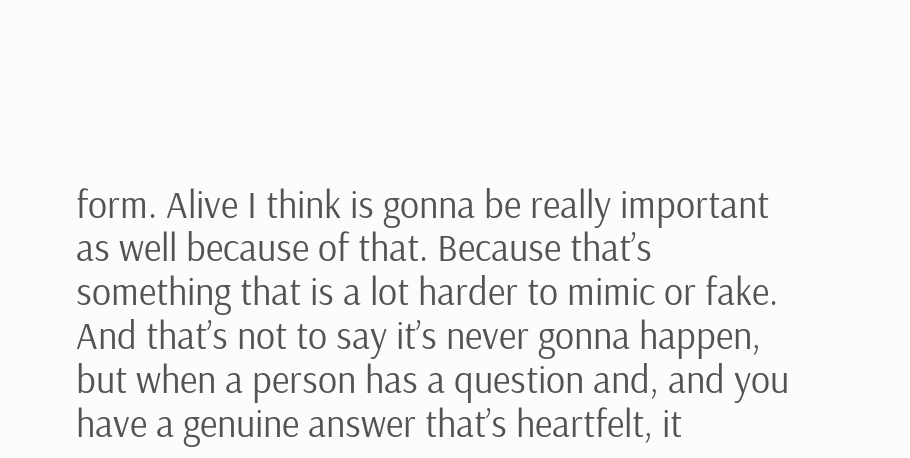form. Alive I think is gonna be really important as well because of that. Because that’s something that is a lot harder to mimic or fake. And that’s not to say it’s never gonna happen, but when a person has a question and, and you have a genuine answer that’s heartfelt, it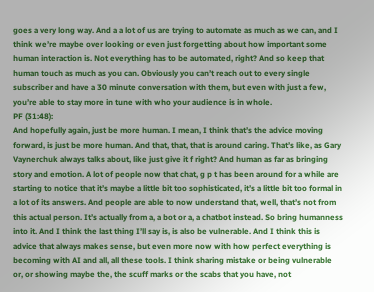goes a very long way. And a a lot of us are trying to automate as much as we can, and I think we’re maybe over looking or even just forgetting about how important some human interaction is. Not everything has to be automated, right? And so keep that human touch as much as you can. Obviously you can’t reach out to every single subscriber and have a 30 minute conversation with them, but even with just a few, you’re able to stay more in tune with who your audience is in whole.
PF (31:48):
And hopefully again, just be more human. I mean, I think that’s the advice moving forward, is just be more human. And that, that, that is around caring. That’s like, as Gary Vaynerchuk always talks about, like just give it f right? And human as far as bringing story and emotion. A lot of people now that chat, g p t has been around for a while are starting to notice that it’s maybe a little bit too sophisticated, it’s a little bit too formal in a lot of its answers. And people are able to now understand that, well, that’s not from this actual person. It’s actually from a, a bot or a, a chatbot instead. So bring humanness into it. And I think the last thing I’ll say is, is also be vulnerable. And I think this is advice that always makes sense, but even more now with how perfect everything is becoming with AI and all, all these tools. I think sharing mistake or being vulnerable or, or showing maybe the, the scuff marks or the scabs that you have, not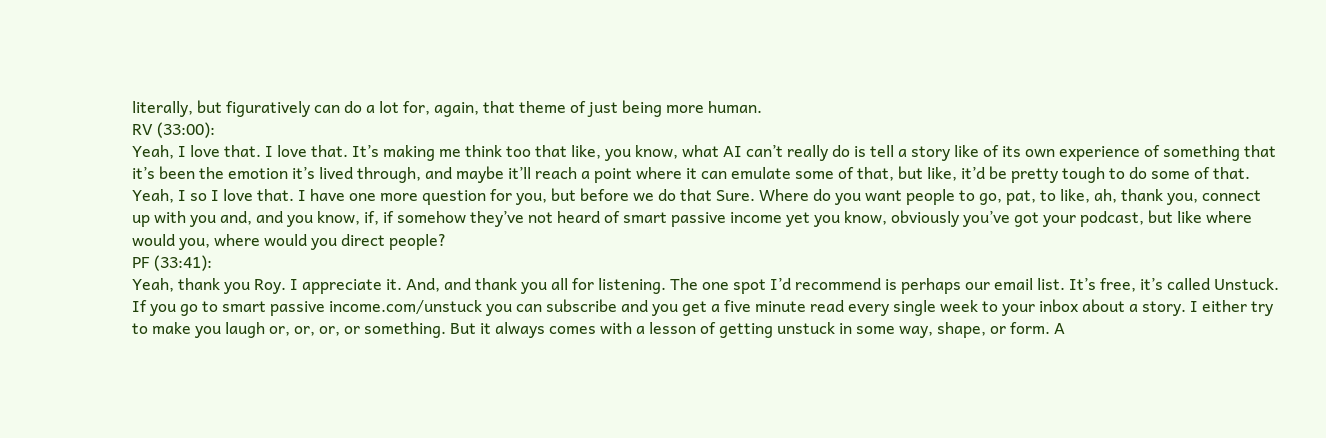literally, but figuratively can do a lot for, again, that theme of just being more human.
RV (33:00):
Yeah, I love that. I love that. It’s making me think too that like, you know, what AI can’t really do is tell a story like of its own experience of something that it’s been the emotion it’s lived through, and maybe it’ll reach a point where it can emulate some of that, but like, it’d be pretty tough to do some of that. Yeah, I so I love that. I have one more question for you, but before we do that Sure. Where do you want people to go, pat, to like, ah, thank you, connect up with you and, and you know, if, if somehow they’ve not heard of smart passive income yet you know, obviously you’ve got your podcast, but like where would you, where would you direct people?
PF (33:41):
Yeah, thank you Roy. I appreciate it. And, and thank you all for listening. The one spot I’d recommend is perhaps our email list. It’s free, it’s called Unstuck. If you go to smart passive income.com/unstuck you can subscribe and you get a five minute read every single week to your inbox about a story. I either try to make you laugh or, or, or, or something. But it always comes with a lesson of getting unstuck in some way, shape, or form. A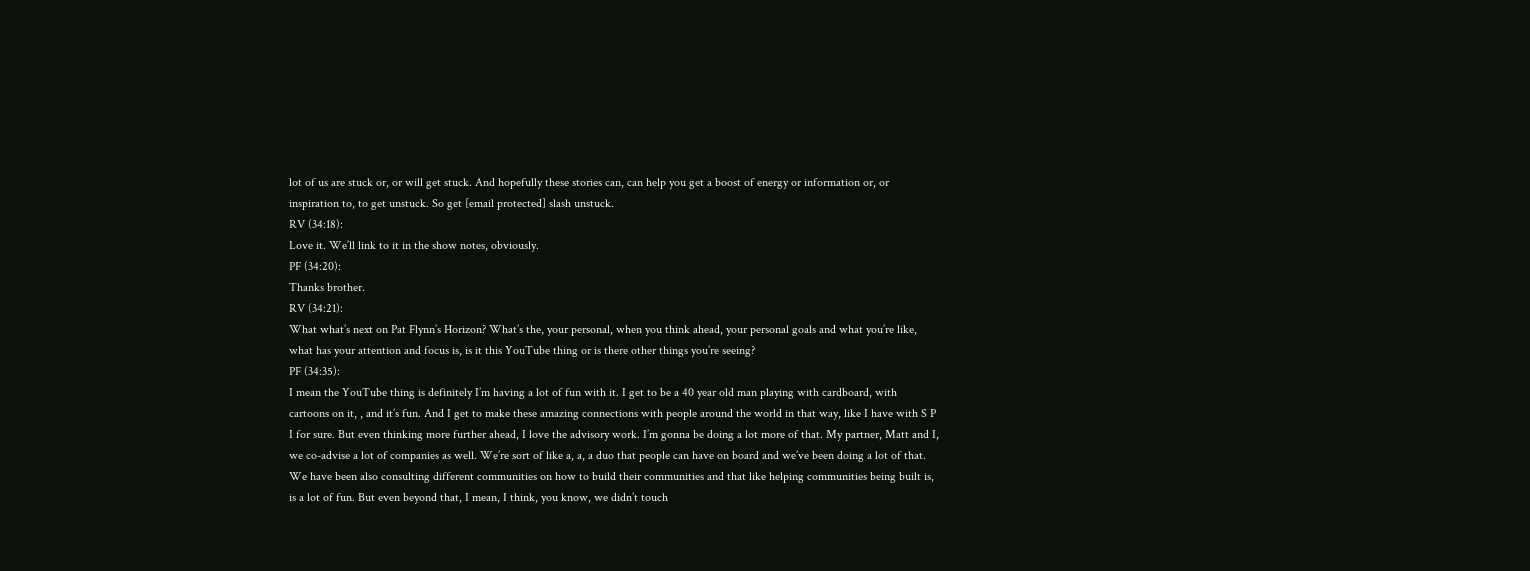lot of us are stuck or, or will get stuck. And hopefully these stories can, can help you get a boost of energy or information or, or inspiration to, to get unstuck. So get [email protected] slash unstuck.
RV (34:18):
Love it. We’ll link to it in the show notes, obviously.
PF (34:20):
Thanks brother.
RV (34:21):
What what’s next on Pat Flynn’s Horizon? What’s the, your personal, when you think ahead, your personal goals and what you’re like, what has your attention and focus is, is it this YouTube thing or is there other things you’re seeing?
PF (34:35):
I mean the YouTube thing is definitely I’m having a lot of fun with it. I get to be a 40 year old man playing with cardboard, with cartoons on it, , and it’s fun. And I get to make these amazing connections with people around the world in that way, like I have with S P I for sure. But even thinking more further ahead, I love the advisory work. I’m gonna be doing a lot more of that. My partner, Matt and I, we co-advise a lot of companies as well. We’re sort of like a, a, a duo that people can have on board and we’ve been doing a lot of that. We have been also consulting different communities on how to build their communities and that like helping communities being built is, is a lot of fun. But even beyond that, I mean, I think, you know, we didn’t touch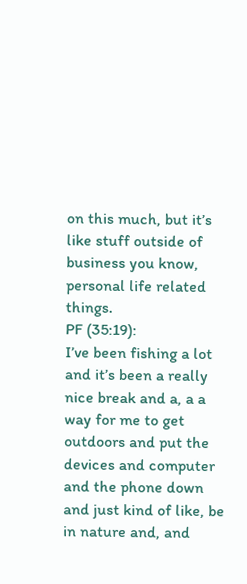on this much, but it’s like stuff outside of business you know, personal life related things.
PF (35:19):
I’ve been fishing a lot and it’s been a really nice break and a, a a way for me to get outdoors and put the devices and computer and the phone down and just kind of like, be in nature and, and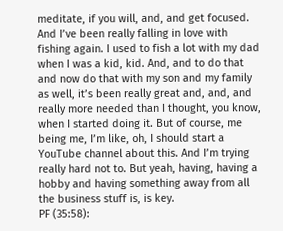meditate, if you will, and, and get focused. And I’ve been really falling in love with fishing again. I used to fish a lot with my dad when I was a kid, kid. And, and to do that and now do that with my son and my family as well, it’s been really great and, and, and really more needed than I thought, you know, when I started doing it. But of course, me being me, I’m like, oh, I should start a YouTube channel about this. And I’m trying really hard not to. But yeah, having, having a hobby and having something away from all the business stuff is, is key.
PF (35:58):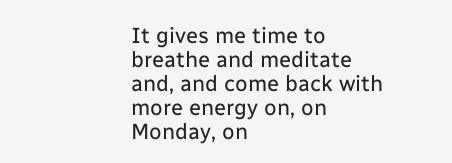It gives me time to breathe and meditate and, and come back with more energy on, on Monday, on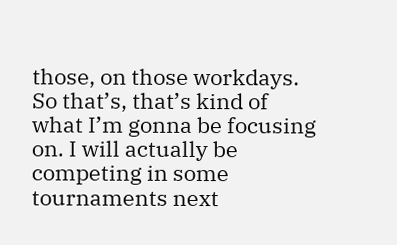those, on those workdays. So that’s, that’s kind of what I’m gonna be focusing on. I will actually be competing in some tournaments next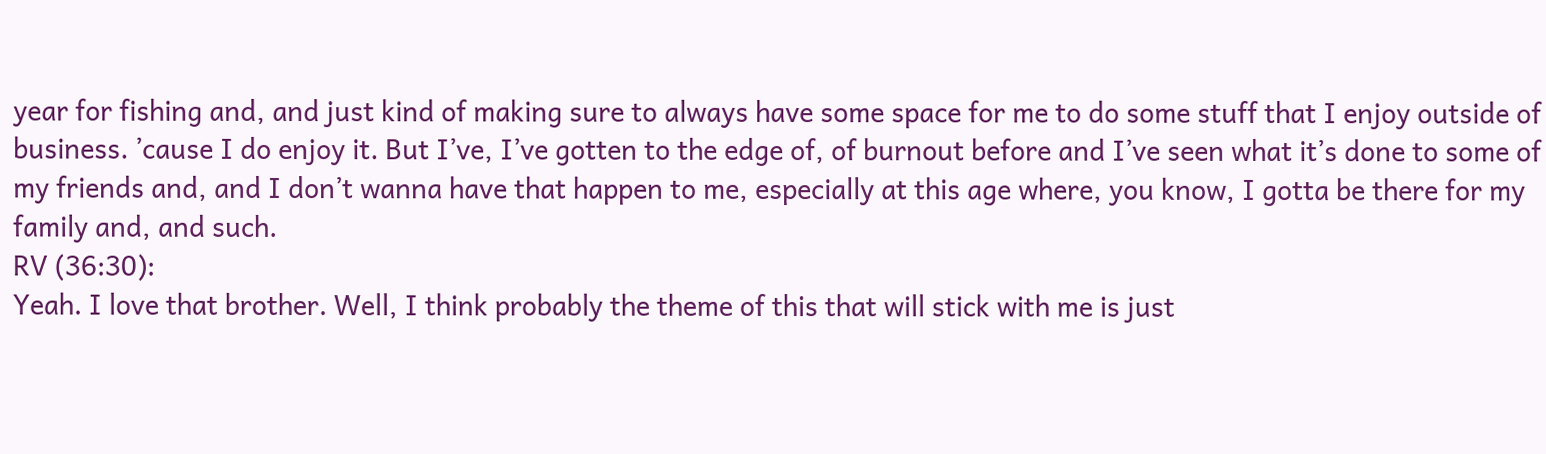year for fishing and, and just kind of making sure to always have some space for me to do some stuff that I enjoy outside of business. ’cause I do enjoy it. But I’ve, I’ve gotten to the edge of, of burnout before and I’ve seen what it’s done to some of my friends and, and I don’t wanna have that happen to me, especially at this age where, you know, I gotta be there for my family and, and such.
RV (36:30):
Yeah. I love that brother. Well, I think probably the theme of this that will stick with me is just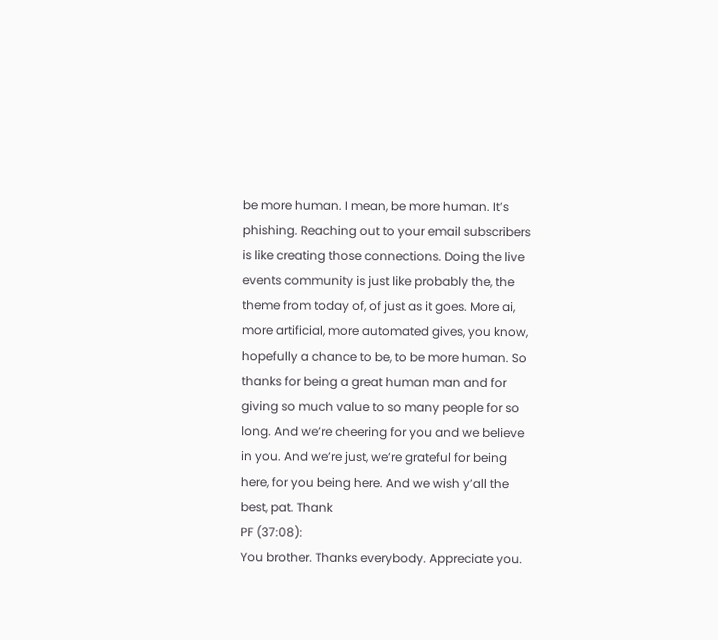be more human. I mean, be more human. It’s phishing. Reaching out to your email subscribers is like creating those connections. Doing the live events community is just like probably the, the theme from today of, of just as it goes. More ai, more artificial, more automated gives, you know, hopefully a chance to be, to be more human. So thanks for being a great human man and for giving so much value to so many people for so long. And we’re cheering for you and we believe in you. And we’re just, we’re grateful for being here, for you being here. And we wish y’all the best, pat. Thank
PF (37:08):
You brother. Thanks everybody. Appreciate you.